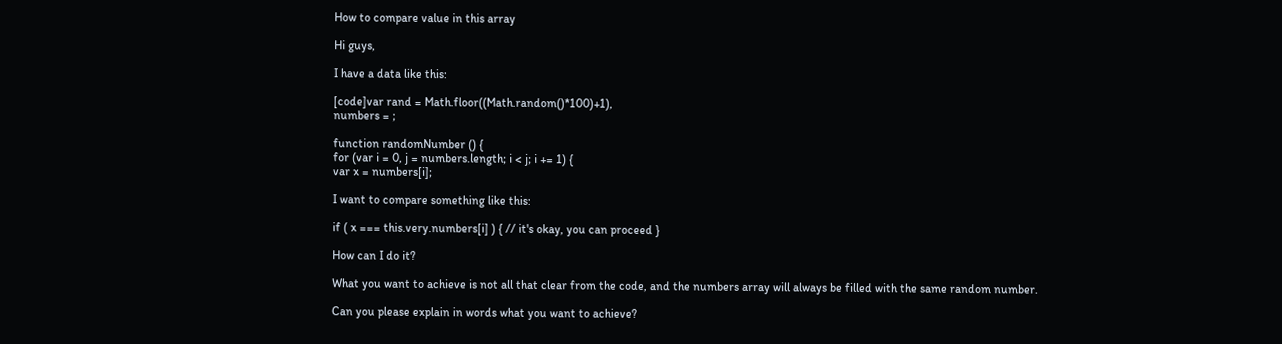How to compare value in this array

Hi guys,

I have a data like this:

[code]var rand = Math.floor((Math.random()*100)+1),
numbers = ;

function randomNumber () {
for (var i = 0, j = numbers.length; i < j; i += 1) {
var x = numbers[i];

I want to compare something like this:

if ( x === this.very.numbers[i] ) { // it's okay, you can proceed }

How can I do it?

What you want to achieve is not all that clear from the code, and the numbers array will always be filled with the same random number.

Can you please explain in words what you want to achieve?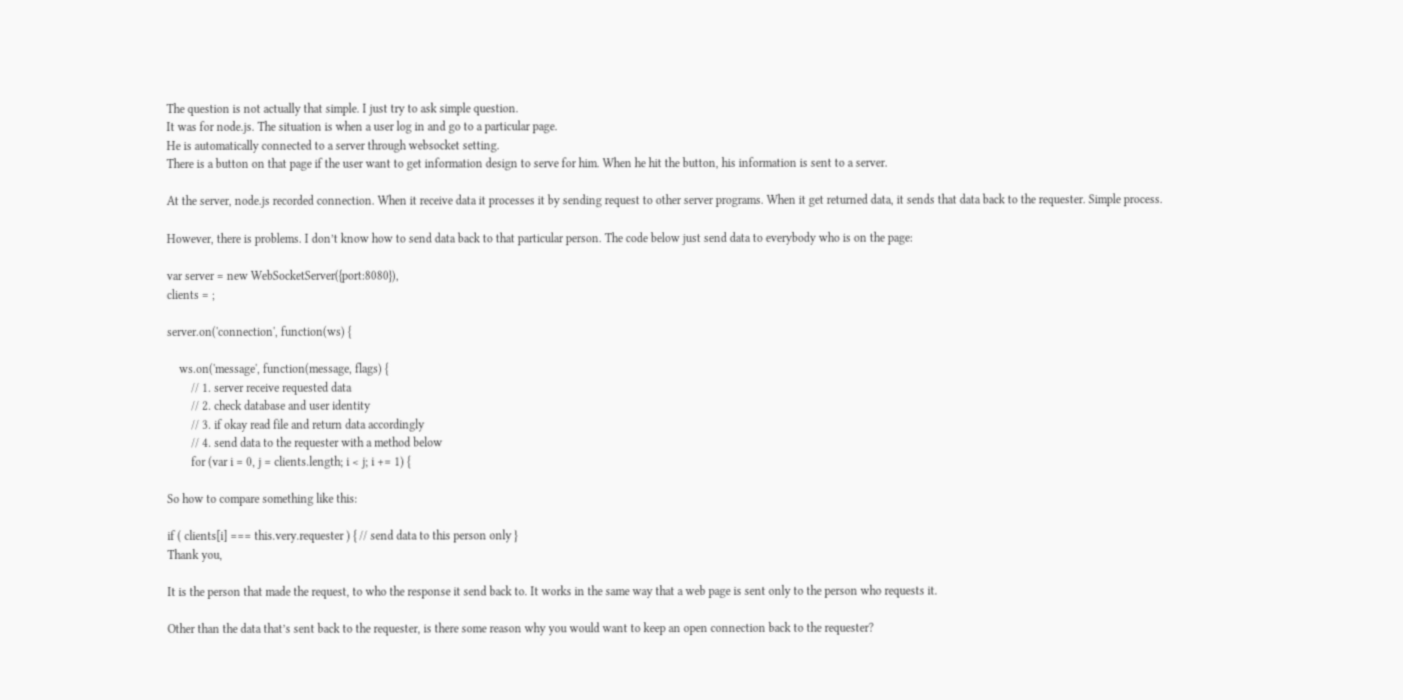The question is not actually that simple. I just try to ask simple question.
It was for node.js. The situation is when a user log in and go to a particular page.
He is automatically connected to a server through websocket setting.
There is a button on that page if the user want to get information design to serve for him. When he hit the button, his information is sent to a server.

At the server, node.js recorded connection. When it receive data it processes it by sending request to other server programs. When it get returned data, it sends that data back to the requester. Simple process.

However, there is problems. I don’t know how to send data back to that particular person. The code below just send data to everybody who is on the page:

var server = new WebSocketServer({port:8080}),
clients = ;

server.on('connection', function(ws) {

    ws.on('message', function(message, flags) {
        // 1. server receive requested data
        // 2. check database and user identity
        // 3. if okay read file and return data accordingly
        // 4. send data to the requester with a method below
        for (var i = 0, j = clients.length; i < j; i += 1) {

So how to compare something like this:

if ( clients[i] === this.very.requester ) { // send data to this person only }
Thank you,

It is the person that made the request, to who the response it send back to. It works in the same way that a web page is sent only to the person who requests it.

Other than the data that’s sent back to the requester, is there some reason why you would want to keep an open connection back to the requester?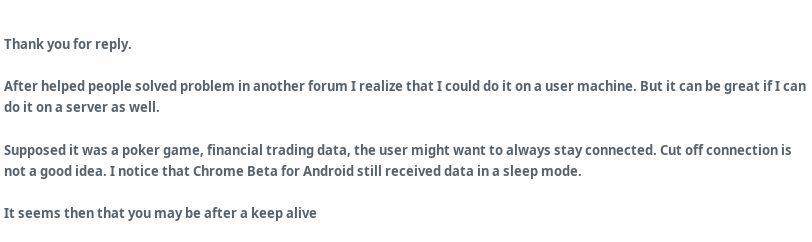Thank you for reply.

After helped people solved problem in another forum I realize that I could do it on a user machine. But it can be great if I can do it on a server as well.

Supposed it was a poker game, financial trading data, the user might want to always stay connected. Cut off connection is not a good idea. I notice that Chrome Beta for Android still received data in a sleep mode.

It seems then that you may be after a keep alive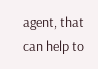agent, that can help to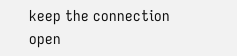keep the connection open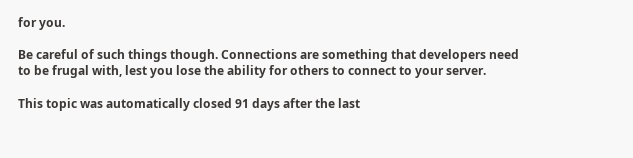for you.

Be careful of such things though. Connections are something that developers need to be frugal with, lest you lose the ability for others to connect to your server.

This topic was automatically closed 91 days after the last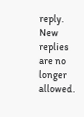reply. New replies are no longer allowed.